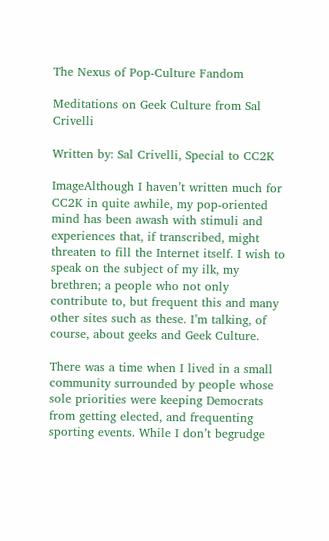The Nexus of Pop-Culture Fandom

Meditations on Geek Culture from Sal Crivelli

Written by: Sal Crivelli, Special to CC2K

ImageAlthough I haven’t written much for CC2K in quite awhile, my pop-oriented mind has been awash with stimuli and experiences that, if transcribed, might threaten to fill the Internet itself. I wish to speak on the subject of my ilk, my brethren; a people who not only contribute to, but frequent this and many other sites such as these. I’m talking, of course, about geeks and Geek Culture.

There was a time when I lived in a small community surrounded by people whose sole priorities were keeping Democrats from getting elected, and frequenting sporting events. While I don’t begrudge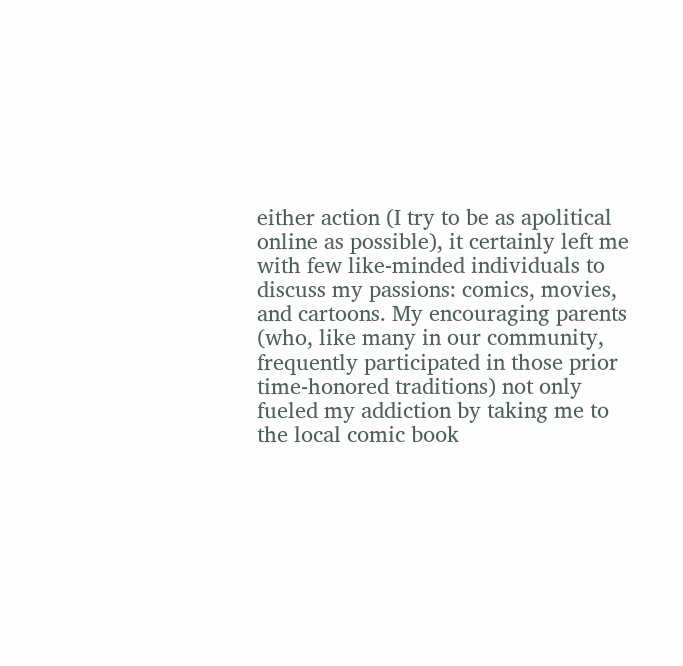either action (I try to be as apolitical online as possible), it certainly left me with few like-minded individuals to discuss my passions: comics, movies, and cartoons. My encouraging parents (who, like many in our community, frequently participated in those prior time-honored traditions) not only fueled my addiction by taking me to the local comic book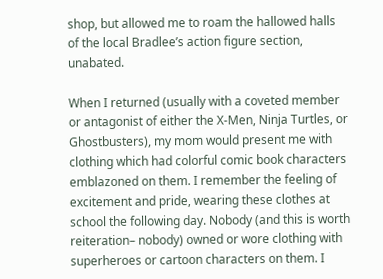shop, but allowed me to roam the hallowed halls of the local Bradlee’s action figure section, unabated.

When I returned (usually with a coveted member or antagonist of either the X-Men, Ninja Turtles, or Ghostbusters), my mom would present me with clothing which had colorful comic book characters emblazoned on them. I remember the feeling of excitement and pride, wearing these clothes at school the following day. Nobody (and this is worth reiteration– nobody) owned or wore clothing with superheroes or cartoon characters on them. I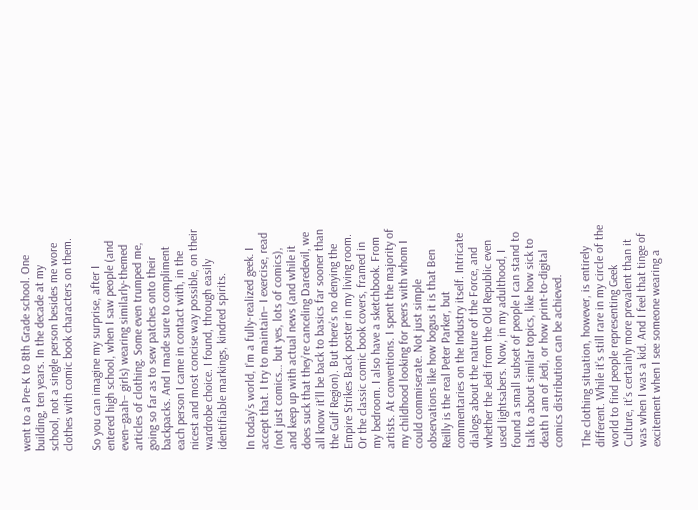went to a Pre-K to 8th Grade school. One building, ten years. In the decade at my school, not a single person besides me wore clothes with comic book characters on them.

So you can imagine my surprise, after I entered high school, when I saw people (and even–gaah– girls) wearing similarly-themed articles of clothing. Some even trumped me, going so far as to sew patches onto their backpacks. And I made sure to compliment each person I came in contact with, in the nicest and most concise way possible, on their wardrobe choice. I found, through easily identifiable markings, kindred spirits.

In today’s world, I’m a fully-realized geek. I accept that. I try to maintain– I exercise, read (not just comics… but yes, lots of comics), and keep up with actual news (and while it does suck that they’re canceling Daredevil, we all know it’ll be back to basics far sooner than the Gulf Region). But there’s no denying the Empire Strikes Back poster in my living room. Or the classic comic book covers, framed in my bedroom. I also have a sketchbook. From artists. At conventions. I spent the majority of my childhood looking for peers with whom I could commiserate. Not just simple observations like how bogus it is that Ben Reilly is the real Peter Parker, but commentaries on the Industry itself. Intricate dialogs about the nature of the Force, and whether the Jedi from the Old Republic even used lightsabers. Now, in my adulthood, I found a small subset of people I can stand to talk to about similar topics, like how sick to death I am of Jedi, or how print-to-digital comics distribution can be achieved.

The clothing situation, however, is entirely different. While it’s still rare in my circle of the world to find people representing Geek Culture, it’s certainly more prevalent than it was when I was a kid. And I feel that tinge of excitement when I see someone wearing a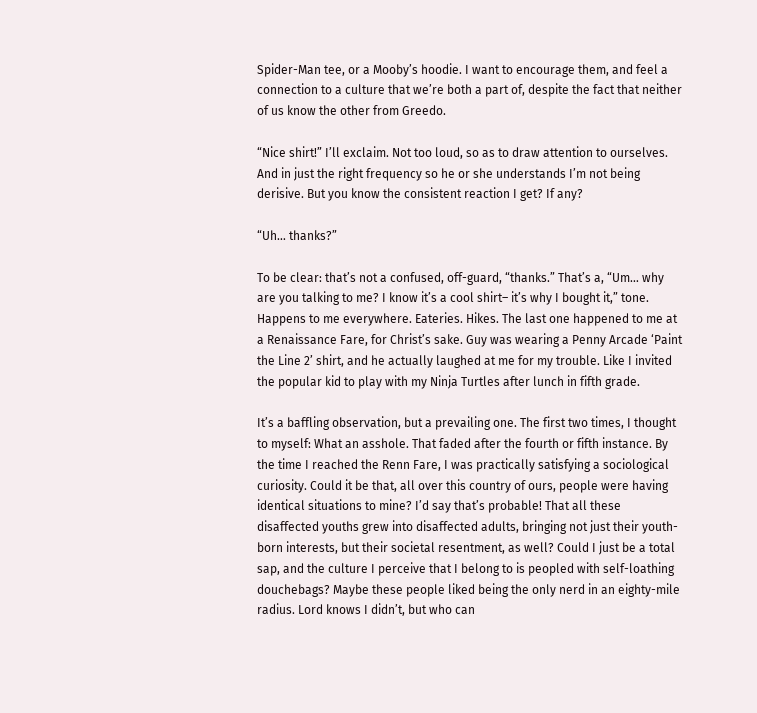Spider-Man tee, or a Mooby’s hoodie. I want to encourage them, and feel a connection to a culture that we’re both a part of, despite the fact that neither of us know the other from Greedo.

“Nice shirt!” I’ll exclaim. Not too loud, so as to draw attention to ourselves. And in just the right frequency so he or she understands I’m not being derisive. But you know the consistent reaction I get? If any?

“Uh… thanks?”

To be clear: that’s not a confused, off-guard, “thanks.” That’s a, “Um… why are you talking to me? I know it’s a cool shirt– it’s why I bought it,” tone. Happens to me everywhere. Eateries. Hikes. The last one happened to me at a Renaissance Fare, for Christ’s sake. Guy was wearing a Penny Arcade ‘Paint the Line 2’ shirt, and he actually laughed at me for my trouble. Like I invited the popular kid to play with my Ninja Turtles after lunch in fifth grade.

It’s a baffling observation, but a prevailing one. The first two times, I thought to myself: What an asshole. That faded after the fourth or fifth instance. By the time I reached the Renn Fare, I was practically satisfying a sociological curiosity. Could it be that, all over this country of ours, people were having identical situations to mine? I’d say that’s probable! That all these disaffected youths grew into disaffected adults, bringing not just their youth-born interests, but their societal resentment, as well? Could I just be a total sap, and the culture I perceive that I belong to is peopled with self-loathing douchebags? Maybe these people liked being the only nerd in an eighty-mile radius. Lord knows I didn’t, but who can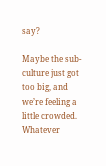say?

Maybe the sub-culture just got too big, and we’re feeling a little crowded. Whatever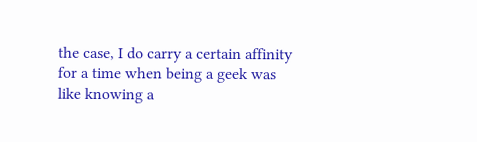the case, I do carry a certain affinity for a time when being a geek was like knowing a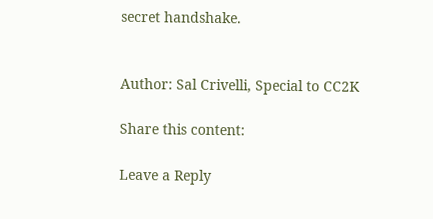secret handshake.


Author: Sal Crivelli, Special to CC2K

Share this content:

Leave a Reply